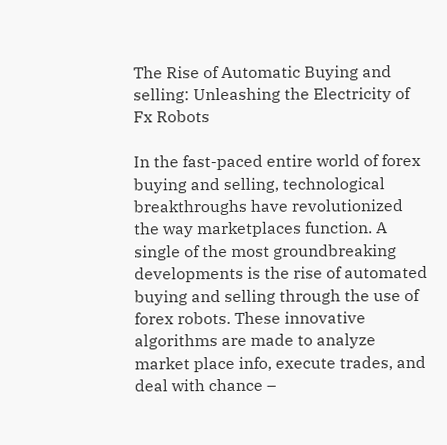The Rise of Automatic Buying and selling: Unleashing the Electricity of Fx Robots

In the fast-paced entire world of forex buying and selling, technological breakthroughs have revolutionized the way marketplaces function. A single of the most groundbreaking developments is the rise of automated buying and selling through the use of forex robots. These innovative algorithms are made to analyze market place info, execute trades, and deal with chance –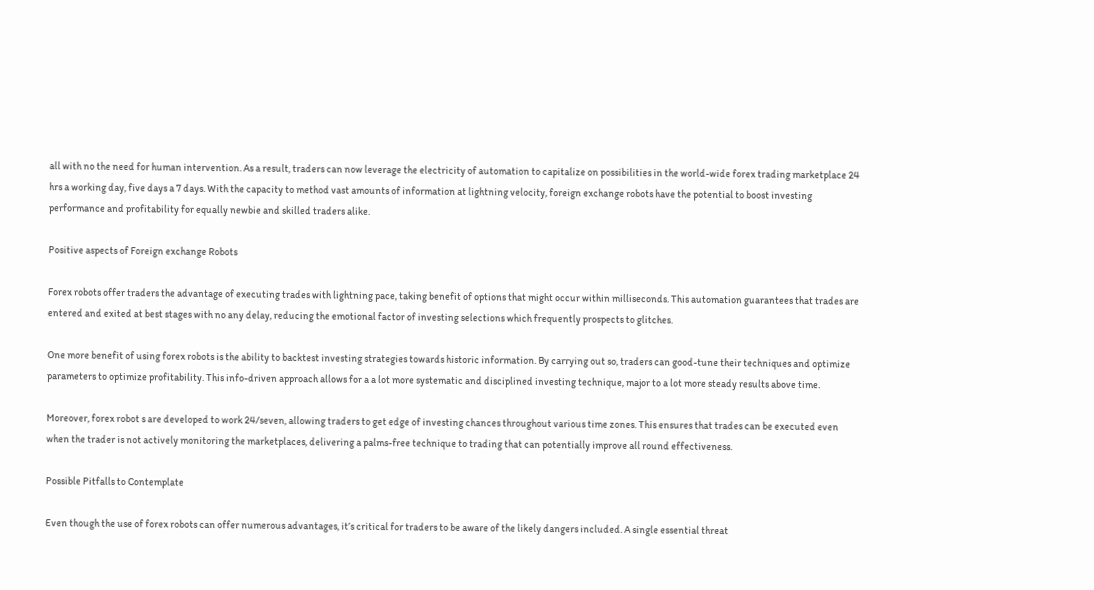all with no the need for human intervention. As a result, traders can now leverage the electricity of automation to capitalize on possibilities in the world-wide forex trading marketplace 24 hrs a working day, five days a 7 days. With the capacity to method vast amounts of information at lightning velocity, foreign exchange robots have the potential to boost investing performance and profitability for equally newbie and skilled traders alike.

Positive aspects of Foreign exchange Robots

Forex robots offer traders the advantage of executing trades with lightning pace, taking benefit of options that might occur within milliseconds. This automation guarantees that trades are entered and exited at best stages with no any delay, reducing the emotional factor of investing selections which frequently prospects to glitches.

One more benefit of using forex robots is the ability to backtest investing strategies towards historic information. By carrying out so, traders can good-tune their techniques and optimize parameters to optimize profitability. This info-driven approach allows for a a lot more systematic and disciplined investing technique, major to a lot more steady results above time.

Moreover, forex robot s are developed to work 24/seven, allowing traders to get edge of investing chances throughout various time zones. This ensures that trades can be executed even when the trader is not actively monitoring the marketplaces, delivering a palms-free technique to trading that can potentially improve all round effectiveness.

Possible Pitfalls to Contemplate

Even though the use of forex robots can offer numerous advantages, it’s critical for traders to be aware of the likely dangers included. A single essential threat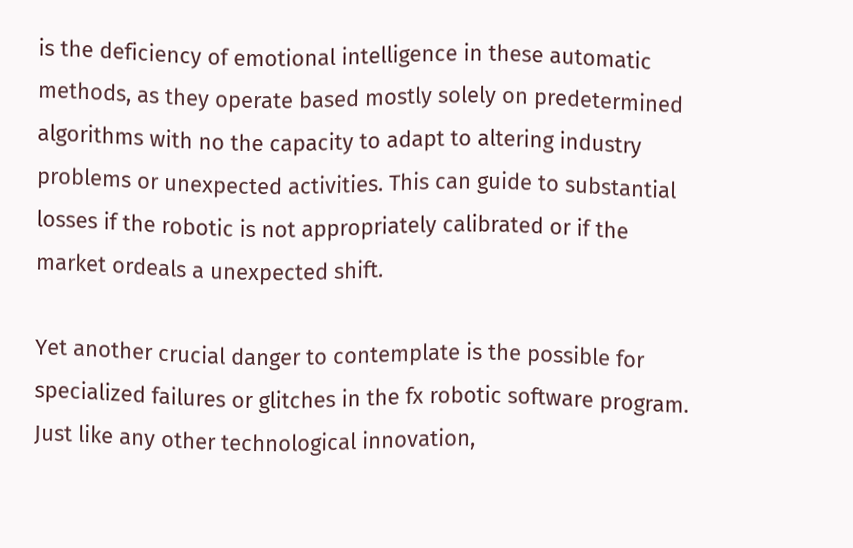is the deficiency of emotional intelligence in these automatic methods, as they operate based mostly solely on predetermined algorithms with no the capacity to adapt to altering industry problems or unexpected activities. This can guide to substantial losses if the robotic is not appropriately calibrated or if the market ordeals a unexpected shift.

Yet another crucial danger to contemplate is the possible for specialized failures or glitches in the fx robotic software program. Just like any other technological innovation,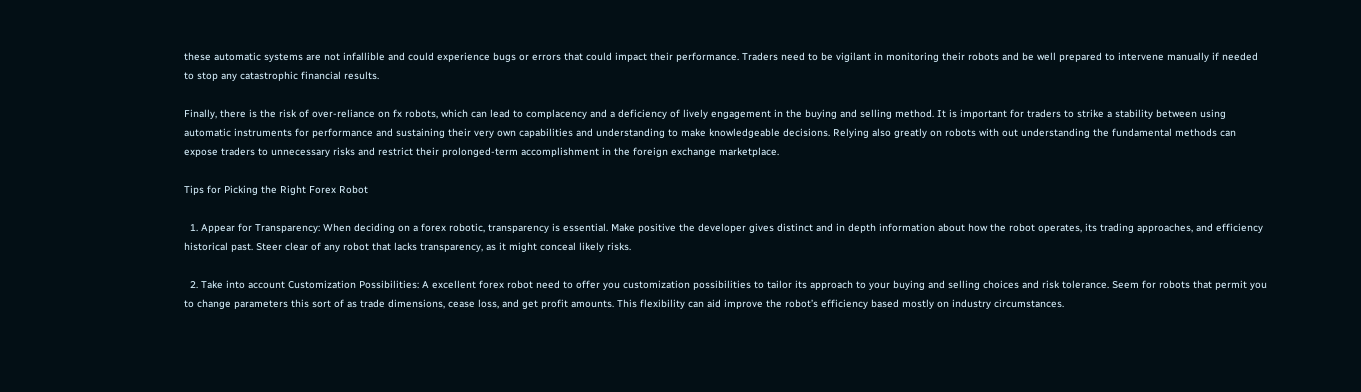these automatic systems are not infallible and could experience bugs or errors that could impact their performance. Traders need to be vigilant in monitoring their robots and be well prepared to intervene manually if needed to stop any catastrophic financial results.

Finally, there is the risk of over-reliance on fx robots, which can lead to complacency and a deficiency of lively engagement in the buying and selling method. It is important for traders to strike a stability between using automatic instruments for performance and sustaining their very own capabilities and understanding to make knowledgeable decisions. Relying also greatly on robots with out understanding the fundamental methods can expose traders to unnecessary risks and restrict their prolonged-term accomplishment in the foreign exchange marketplace.

Tips for Picking the Right Forex Robot

  1. Appear for Transparency: When deciding on a forex robotic, transparency is essential. Make positive the developer gives distinct and in depth information about how the robot operates, its trading approaches, and efficiency historical past. Steer clear of any robot that lacks transparency, as it might conceal likely risks.

  2. Take into account Customization Possibilities: A excellent forex robot need to offer you customization possibilities to tailor its approach to your buying and selling choices and risk tolerance. Seem for robots that permit you to change parameters this sort of as trade dimensions, cease loss, and get profit amounts. This flexibility can aid improve the robot’s efficiency based mostly on industry circumstances.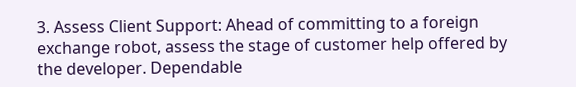3. Assess Client Support: Ahead of committing to a foreign exchange robot, assess the stage of customer help offered by the developer. Dependable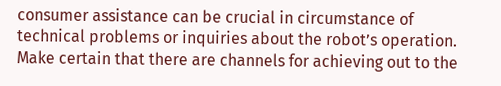consumer assistance can be crucial in circumstance of technical problems or inquiries about the robot’s operation. Make certain that there are channels for achieving out to the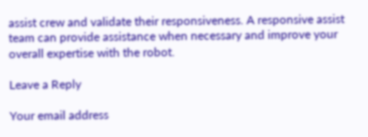assist crew and validate their responsiveness. A responsive assist team can provide assistance when necessary and improve your overall expertise with the robot.

Leave a Reply

Your email address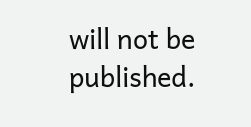will not be published.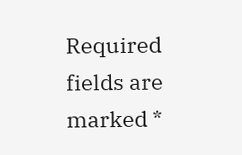Required fields are marked *